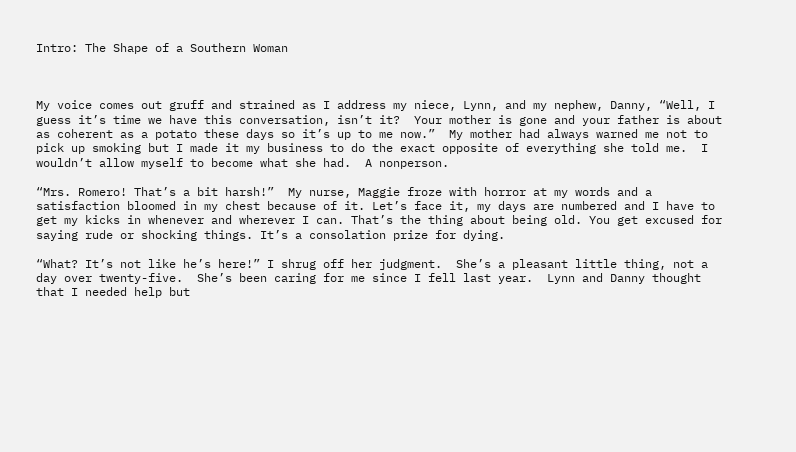Intro: The Shape of a Southern Woman



My voice comes out gruff and strained as I address my niece, Lynn, and my nephew, Danny, “Well, I guess it’s time we have this conversation, isn’t it?  Your mother is gone and your father is about as coherent as a potato these days so it’s up to me now.”  My mother had always warned me not to pick up smoking but I made it my business to do the exact opposite of everything she told me.  I wouldn’t allow myself to become what she had.  A nonperson.

“Mrs. Romero! That’s a bit harsh!”  My nurse, Maggie froze with horror at my words and a satisfaction bloomed in my chest because of it. Let’s face it, my days are numbered and I have to get my kicks in whenever and wherever I can. That’s the thing about being old. You get excused for saying rude or shocking things. It’s a consolation prize for dying.

“What? It’s not like he’s here!” I shrug off her judgment.  She’s a pleasant little thing, not a day over twenty-five.  She’s been caring for me since I fell last year.  Lynn and Danny thought that I needed help but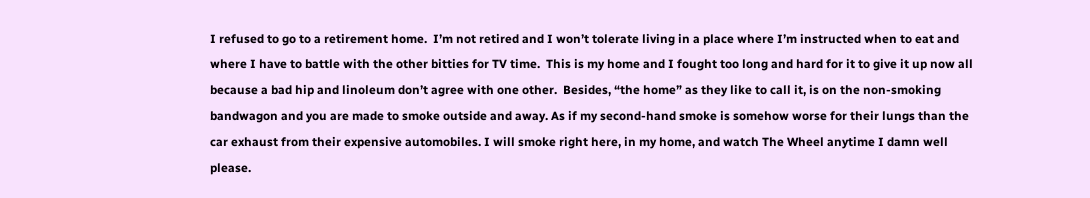I refused to go to a retirement home.  I’m not retired and I won’t tolerate living in a place where I’m instructed when to eat and where I have to battle with the other bitties for TV time.  This is my home and I fought too long and hard for it to give it up now all because a bad hip and linoleum don’t agree with one other.  Besides, “the home” as they like to call it, is on the non-smoking bandwagon and you are made to smoke outside and away. As if my second-hand smoke is somehow worse for their lungs than the car exhaust from their expensive automobiles. I will smoke right here, in my home, and watch The Wheel anytime I damn well please.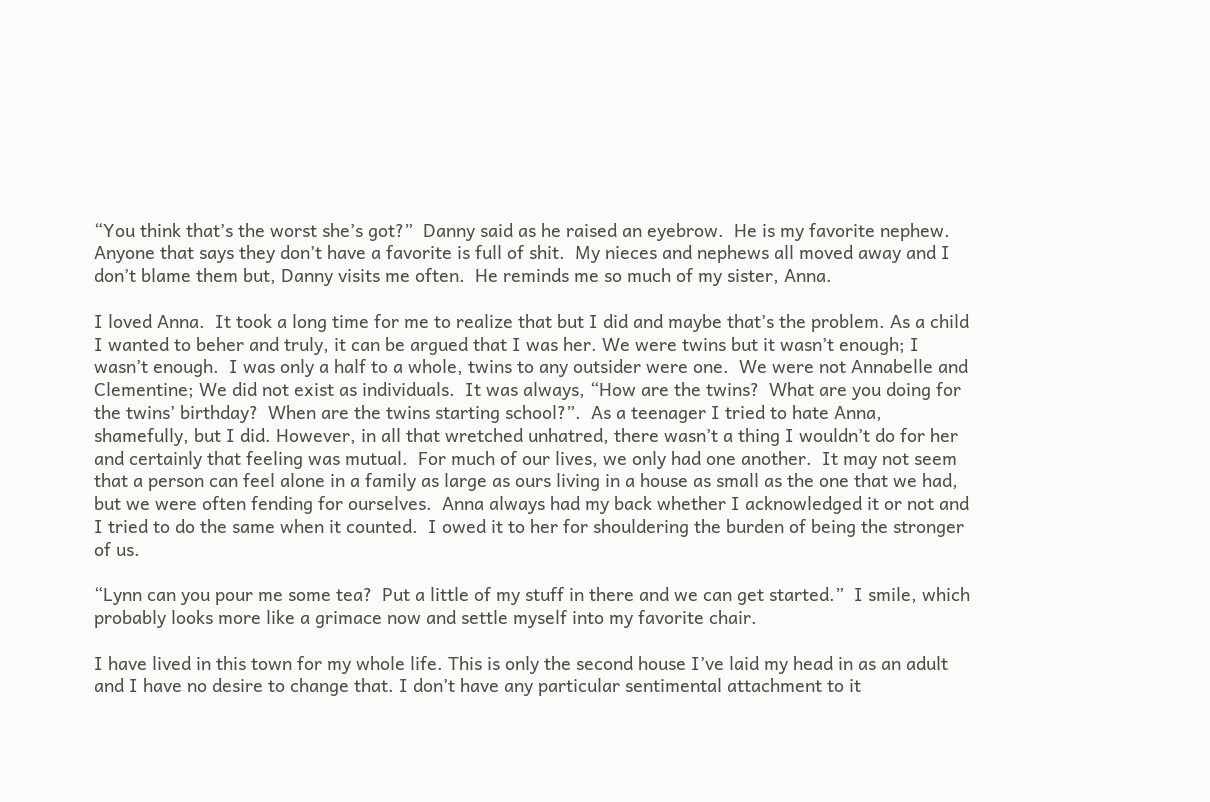“You think that’s the worst she’s got?”  Danny said as he raised an eyebrow.  He is my favorite nephew.  Anyone that says they don’t have a favorite is full of shit.  My nieces and nephews all moved away and I don’t blame them but, Danny visits me often.  He reminds me so much of my sister, Anna.

I loved Anna.  It took a long time for me to realize that but I did and maybe that’s the problem. As a child I wanted to beher and truly, it can be argued that I was her. We were twins but it wasn’t enough; I wasn’t enough.  I was only a half to a whole, twins to any outsider were one.  We were not Annabelle and Clementine; We did not exist as individuals.  It was always, “How are the twins?  What are you doing for the twins’ birthday?  When are the twins starting school?”.  As a teenager I tried to hate Anna, shamefully, but I did. However, in all that wretched unhatred, there wasn’t a thing I wouldn’t do for her and certainly that feeling was mutual.  For much of our lives, we only had one another.  It may not seem that a person can feel alone in a family as large as ours living in a house as small as the one that we had, but we were often fending for ourselves.  Anna always had my back whether I acknowledged it or not and I tried to do the same when it counted.  I owed it to her for shouldering the burden of being the stronger of us.

“Lynn can you pour me some tea?  Put a little of my stuff in there and we can get started.”  I smile, which probably looks more like a grimace now and settle myself into my favorite chair.

I have lived in this town for my whole life. This is only the second house I’ve laid my head in as an adult and I have no desire to change that. I don’t have any particular sentimental attachment to it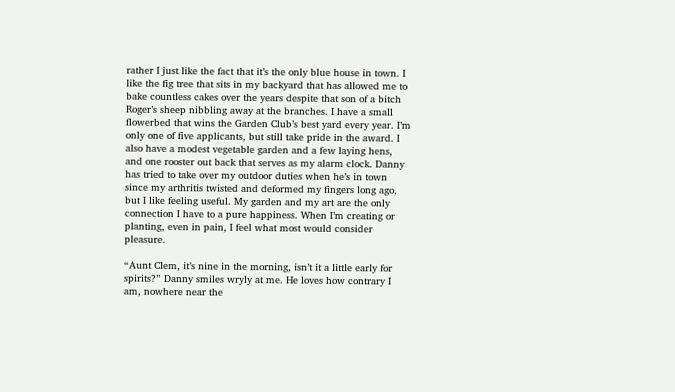rather I just like the fact that it’s the only blue house in town. I like the fig tree that sits in my backyard that has allowed me to bake countless cakes over the years despite that son of a bitch Roger’s sheep nibbling away at the branches. I have a small flowerbed that wins the Garden Club’s best yard every year. I’m only one of five applicants, but still take pride in the award. I also have a modest vegetable garden and a few laying hens, and one rooster out back that serves as my alarm clock. Danny has tried to take over my outdoor duties when he’s in town since my arthritis twisted and deformed my fingers long ago, but I like feeling useful. My garden and my art are the only connection I have to a pure happiness. When I’m creating or planting, even in pain, I feel what most would consider pleasure.

“Aunt Clem, it’s nine in the morning, isn’t it a little early for spirits?” Danny smiles wryly at me. He loves how contrary I am, nowhere near the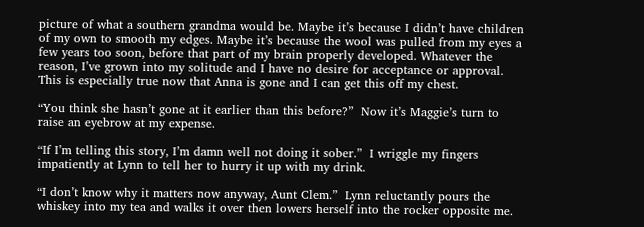picture of what a southern grandma would be. Maybe it’s because I didn’t have children of my own to smooth my edges. Maybe it’s because the wool was pulled from my eyes a few years too soon, before that part of my brain properly developed. Whatever the reason, I’ve grown into my solitude and I have no desire for acceptance or approval. This is especially true now that Anna is gone and I can get this off my chest.

“You think she hasn’t gone at it earlier than this before?”  Now it’s Maggie’s turn to raise an eyebrow at my expense.

“If I’m telling this story, I’m damn well not doing it sober.”  I wriggle my fingers impatiently at Lynn to tell her to hurry it up with my drink.

“I don’t know why it matters now anyway, Aunt Clem.”  Lynn reluctantly pours the whiskey into my tea and walks it over then lowers herself into the rocker opposite me.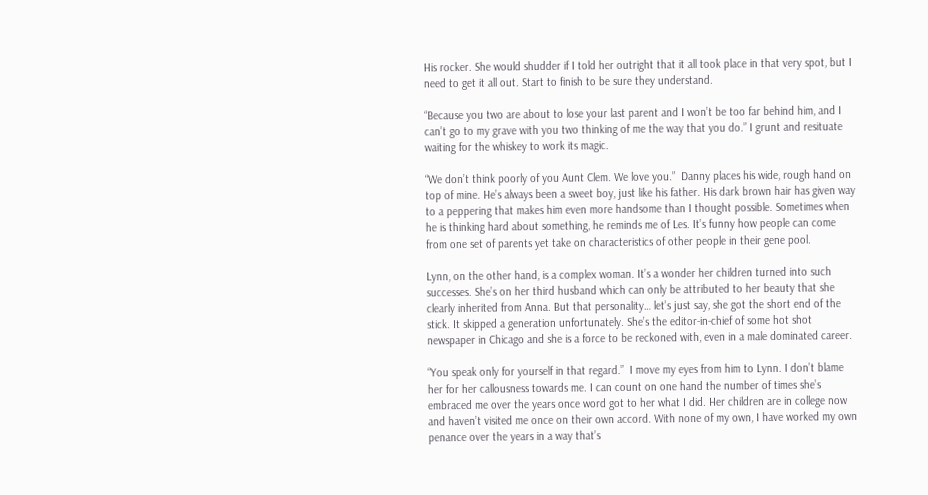His rocker. She would shudder if I told her outright that it all took place in that very spot, but I need to get it all out. Start to finish to be sure they understand.

“Because you two are about to lose your last parent and I won’t be too far behind him, and I can’t go to my grave with you two thinking of me the way that you do.” I grunt and resituate waiting for the whiskey to work its magic.

“We don’t think poorly of you Aunt Clem. We love you.”  Danny places his wide, rough hand on top of mine. He’s always been a sweet boy, just like his father. His dark brown hair has given way to a peppering that makes him even more handsome than I thought possible. Sometimes when he is thinking hard about something, he reminds me of Les. It’s funny how people can come from one set of parents yet take on characteristics of other people in their gene pool.

Lynn, on the other hand, is a complex woman. It’s a wonder her children turned into such successes. She’s on her third husband which can only be attributed to her beauty that she clearly inherited from Anna. But that personality… let’s just say, she got the short end of the stick. It skipped a generation unfortunately. She’s the editor-in-chief of some hot shot newspaper in Chicago and she is a force to be reckoned with, even in a male dominated career.

“You speak only for yourself in that regard.”  I move my eyes from him to Lynn. I don’t blame her for her callousness towards me. I can count on one hand the number of times she’s embraced me over the years once word got to her what I did. Her children are in college now and haven’t visited me once on their own accord. With none of my own, I have worked my own penance over the years in a way that’s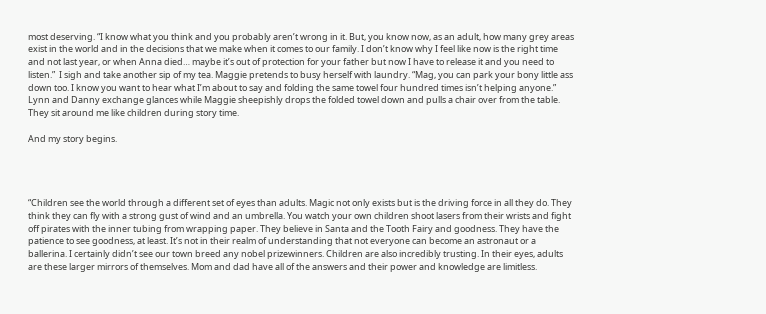most deserving. “I know what you think and you probably aren’t wrong in it. But, you know now, as an adult, how many grey areas exist in the world and in the decisions that we make when it comes to our family. I don’t know why I feel like now is the right time and not last year, or when Anna died… maybe it’s out of protection for your father but now I have to release it and you need to listen.”  I sigh and take another sip of my tea. Maggie pretends to busy herself with laundry. “Mag, you can park your bony little ass down too. I know you want to hear what I’m about to say and folding the same towel four hundred times isn’t helping anyone.”  Lynn and Danny exchange glances while Maggie sheepishly drops the folded towel down and pulls a chair over from the table. They sit around me like children during story time.

And my story begins.




“Children see the world through a different set of eyes than adults. Magic not only exists but is the driving force in all they do. They think they can fly with a strong gust of wind and an umbrella. You watch your own children shoot lasers from their wrists and fight off pirates with the inner tubing from wrapping paper. They believe in Santa and the Tooth Fairy and goodness. They have the patience to see goodness, at least. It’s not in their realm of understanding that not everyone can become an astronaut or a ballerina. I certainly didn’t see our town breed any nobel prizewinners. Children are also incredibly trusting. In their eyes, adults are these larger mirrors of themselves. Mom and dad have all of the answers and their power and knowledge are limitless.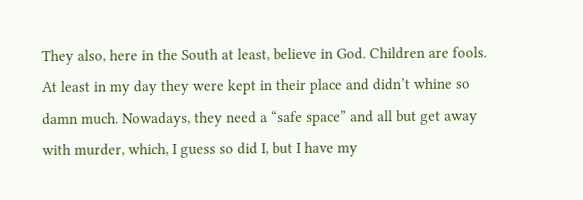They also, here in the South at least, believe in God. Children are fools. At least in my day they were kept in their place and didn’t whine so damn much. Nowadays, they need a “safe space” and all but get away with murder, which, I guess so did I, but I have my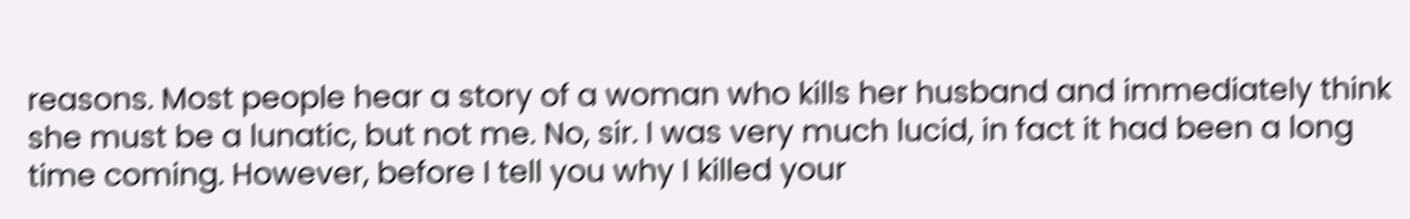reasons. Most people hear a story of a woman who kills her husband and immediately think she must be a lunatic, but not me. No, sir. I was very much lucid, in fact it had been a long time coming. However, before I tell you why I killed your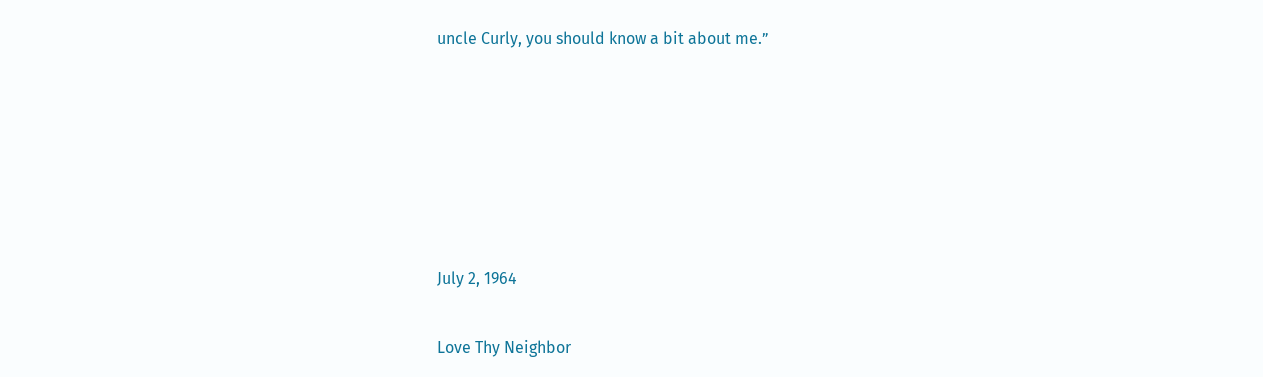uncle Curly, you should know a bit about me.”






July 2, 1964

Love Thy Neighbor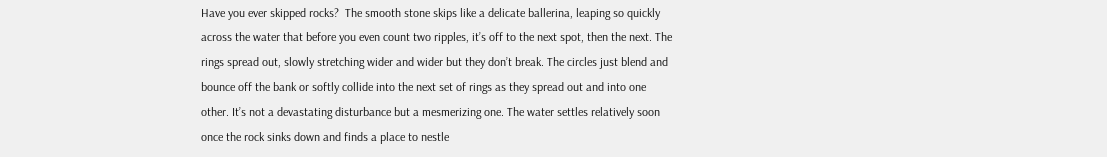Have you ever skipped rocks?  The smooth stone skips like a delicate ballerina, leaping so quickly across the water that before you even count two ripples, it’s off to the next spot, then the next. The rings spread out, slowly stretching wider and wider but they don’t break. The circles just blend and bounce off the bank or softly collide into the next set of rings as they spread out and into one other. It’s not a devastating disturbance but a mesmerizing one. The water settles relatively soon once the rock sinks down and finds a place to nestle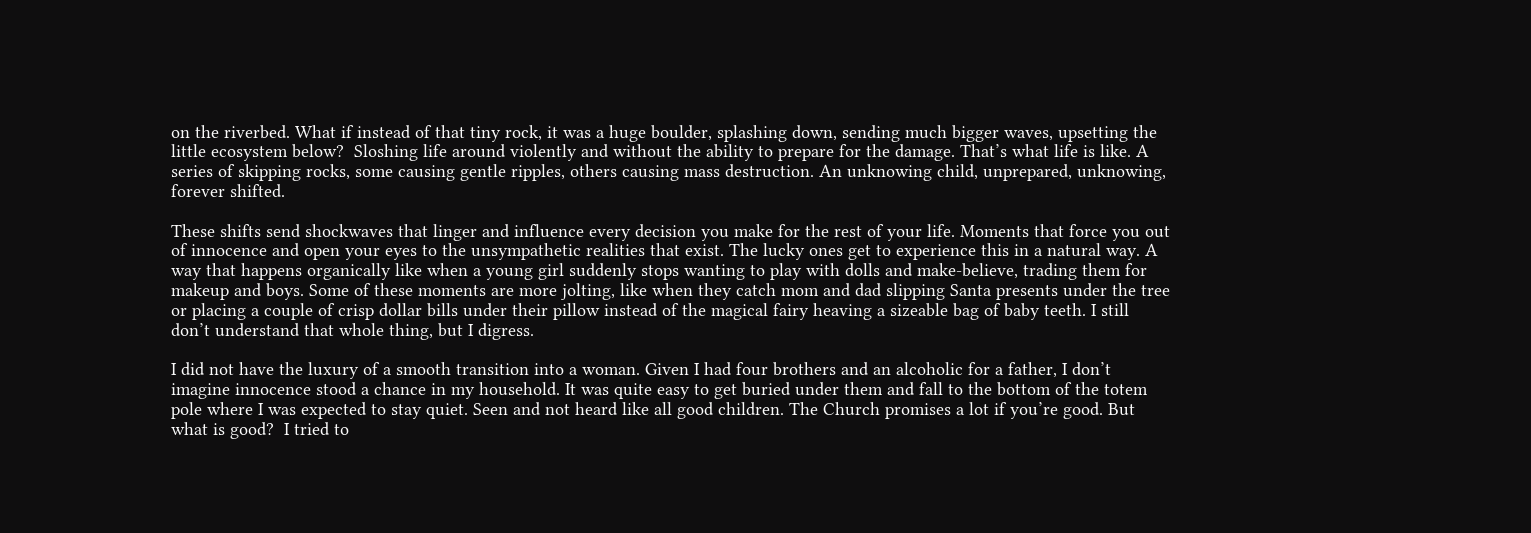on the riverbed. What if instead of that tiny rock, it was a huge boulder, splashing down, sending much bigger waves, upsetting the little ecosystem below?  Sloshing life around violently and without the ability to prepare for the damage. That’s what life is like. A series of skipping rocks, some causing gentle ripples, others causing mass destruction. An unknowing child, unprepared, unknowing, forever shifted.

These shifts send shockwaves that linger and influence every decision you make for the rest of your life. Moments that force you out of innocence and open your eyes to the unsympathetic realities that exist. The lucky ones get to experience this in a natural way. A way that happens organically like when a young girl suddenly stops wanting to play with dolls and make-believe, trading them for makeup and boys. Some of these moments are more jolting, like when they catch mom and dad slipping Santa presents under the tree or placing a couple of crisp dollar bills under their pillow instead of the magical fairy heaving a sizeable bag of baby teeth. I still don’t understand that whole thing, but I digress.

I did not have the luxury of a smooth transition into a woman. Given I had four brothers and an alcoholic for a father, I don’t imagine innocence stood a chance in my household. It was quite easy to get buried under them and fall to the bottom of the totem pole where I was expected to stay quiet. Seen and not heard like all good children. The Church promises a lot if you’re good. But what is good?  I tried to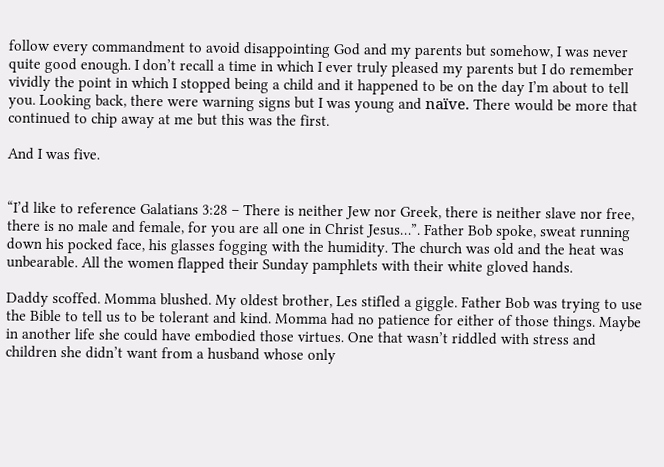follow every commandment to avoid disappointing God and my parents but somehow, I was never quite good enough. I don’t recall a time in which I ever truly pleased my parents but I do remember vividly the point in which I stopped being a child and it happened to be on the day I’m about to tell you. Looking back, there were warning signs but I was young and naïve. There would be more that continued to chip away at me but this was the first.

And I was five.


“I’d like to reference Galatians 3:28 – There is neither Jew nor Greek, there is neither slave nor free, there is no male and female, for you are all one in Christ Jesus…”. Father Bob spoke, sweat running down his pocked face, his glasses fogging with the humidity. The church was old and the heat was unbearable. All the women flapped their Sunday pamphlets with their white gloved hands.

Daddy scoffed. Momma blushed. My oldest brother, Les stifled a giggle. Father Bob was trying to use the Bible to tell us to be tolerant and kind. Momma had no patience for either of those things. Maybe in another life she could have embodied those virtues. One that wasn’t riddled with stress and children she didn’t want from a husband whose only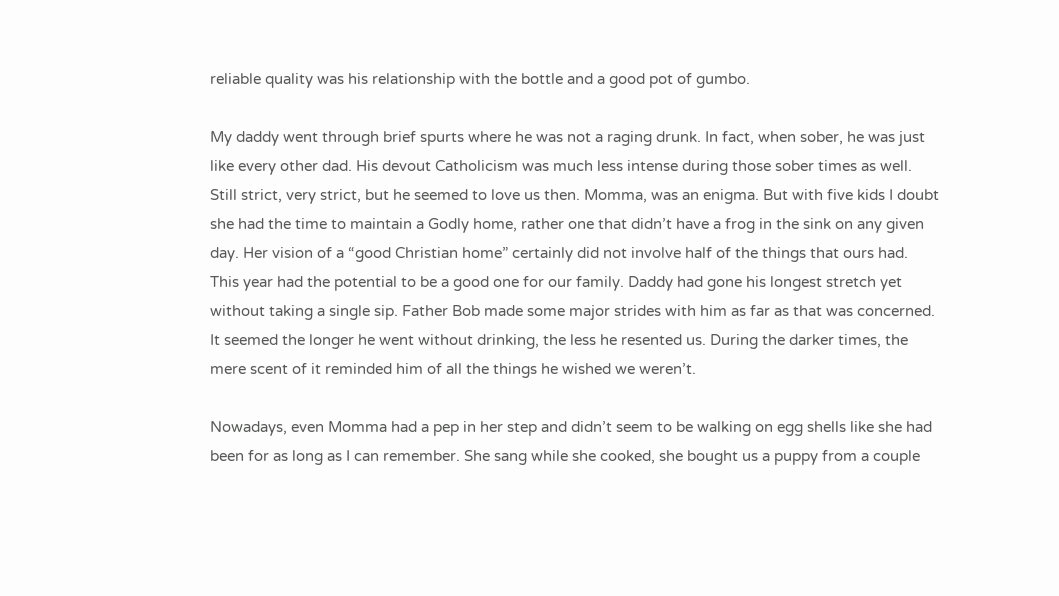reliable quality was his relationship with the bottle and a good pot of gumbo.

My daddy went through brief spurts where he was not a raging drunk. In fact, when sober, he was just like every other dad. His devout Catholicism was much less intense during those sober times as well. Still strict, very strict, but he seemed to love us then. Momma, was an enigma. But with five kids I doubt she had the time to maintain a Godly home, rather one that didn’t have a frog in the sink on any given day. Her vision of a “good Christian home” certainly did not involve half of the things that ours had. This year had the potential to be a good one for our family. Daddy had gone his longest stretch yet without taking a single sip. Father Bob made some major strides with him as far as that was concerned. It seemed the longer he went without drinking, the less he resented us. During the darker times, the mere scent of it reminded him of all the things he wished we weren’t.

Nowadays, even Momma had a pep in her step and didn’t seem to be walking on egg shells like she had been for as long as I can remember. She sang while she cooked, she bought us a puppy from a couple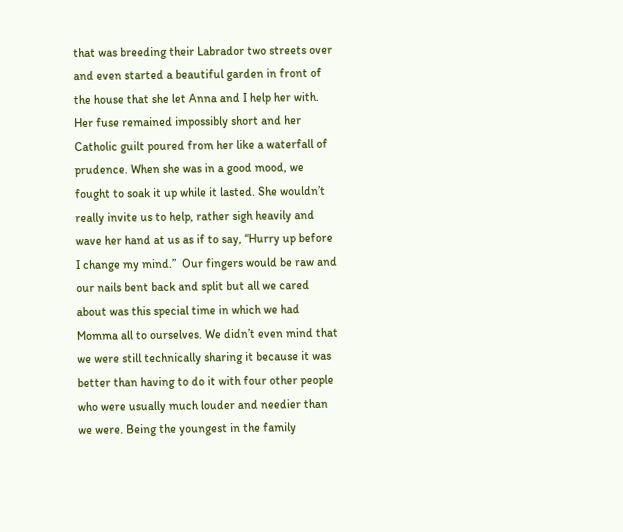that was breeding their Labrador two streets over and even started a beautiful garden in front of the house that she let Anna and I help her with. Her fuse remained impossibly short and her Catholic guilt poured from her like a waterfall of prudence. When she was in a good mood, we fought to soak it up while it lasted. She wouldn’t really invite us to help, rather sigh heavily and wave her hand at us as if to say, “Hurry up before I change my mind.”  Our fingers would be raw and our nails bent back and split but all we cared about was this special time in which we had Momma all to ourselves. We didn’t even mind that we were still technically sharing it because it was better than having to do it with four other people who were usually much louder and needier than we were. Being the youngest in the family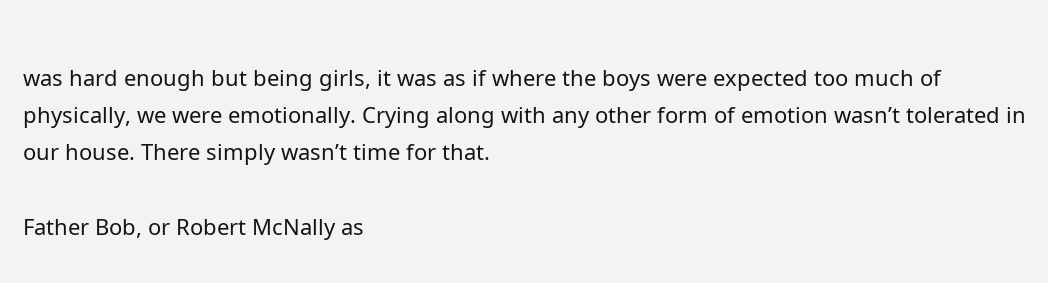was hard enough but being girls, it was as if where the boys were expected too much of physically, we were emotionally. Crying along with any other form of emotion wasn’t tolerated in our house. There simply wasn’t time for that.

Father Bob, or Robert McNally as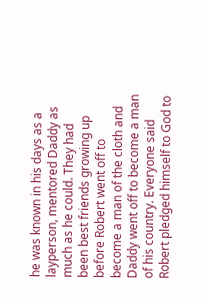he was known in his days as a layperson, mentored Daddy as much as he could. They had been best friends growing up before Robert went off to become a man of the cloth and Daddy went off to become a man of his country. Everyone said Robert pledged himself to God to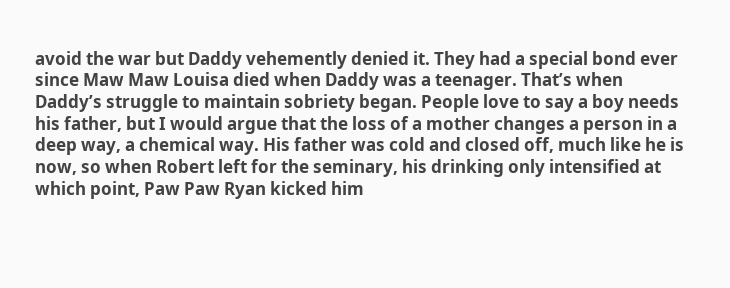avoid the war but Daddy vehemently denied it. They had a special bond ever since Maw Maw Louisa died when Daddy was a teenager. That’s when Daddy’s struggle to maintain sobriety began. People love to say a boy needs his father, but I would argue that the loss of a mother changes a person in a deep way, a chemical way. His father was cold and closed off, much like he is now, so when Robert left for the seminary, his drinking only intensified at which point, Paw Paw Ryan kicked him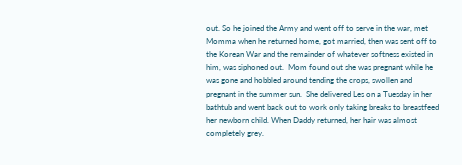out. So he joined the Army and went off to serve in the war, met Momma when he returned home, got married, then was sent off to the Korean War and the remainder of whatever softness existed in him, was siphoned out.  Mom found out she was pregnant while he was gone and hobbled around tending the crops, swollen and pregnant in the summer sun.  She delivered Les on a Tuesday in her bathtub and went back out to work only taking breaks to breastfeed her newborn child. When Daddy returned, her hair was almost completely grey.